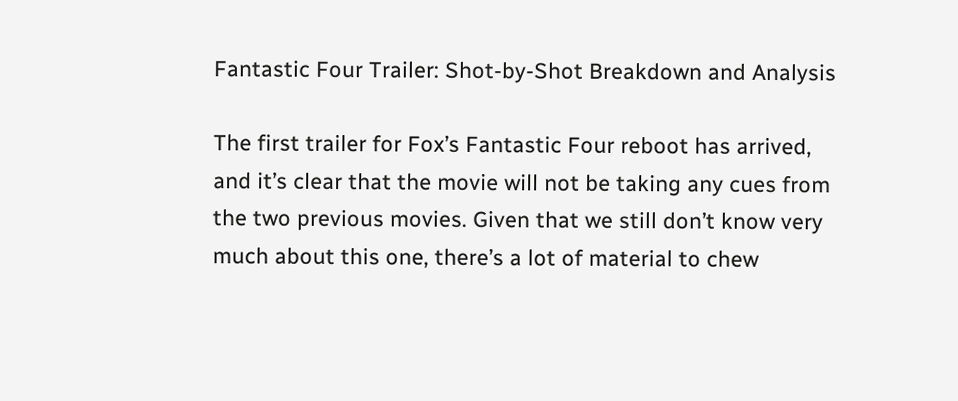Fantastic Four Trailer: Shot-by-Shot Breakdown and Analysis

The first trailer for Fox’s Fantastic Four reboot has arrived, and it’s clear that the movie will not be taking any cues from the two previous movies. Given that we still don’t know very much about this one, there’s a lot of material to chew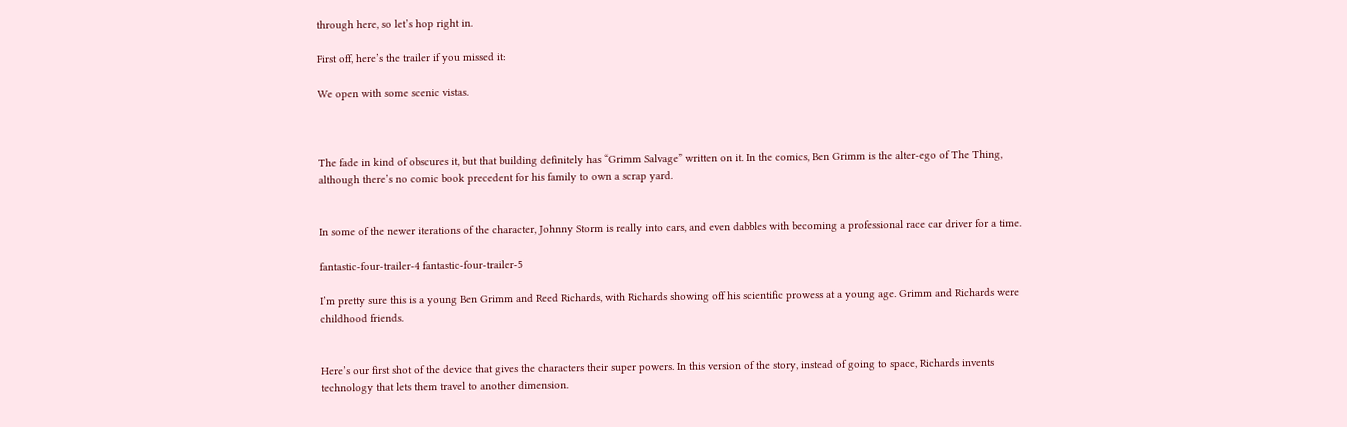through here, so let’s hop right in.

First off, here’s the trailer if you missed it:

We open with some scenic vistas.



The fade in kind of obscures it, but that building definitely has “Grimm Salvage” written on it. In the comics, Ben Grimm is the alter-ego of The Thing, although there’s no comic book precedent for his family to own a scrap yard.


In some of the newer iterations of the character, Johnny Storm is really into cars, and even dabbles with becoming a professional race car driver for a time.

fantastic-four-trailer-4 fantastic-four-trailer-5

I’m pretty sure this is a young Ben Grimm and Reed Richards, with Richards showing off his scientific prowess at a young age. Grimm and Richards were childhood friends.


Here’s our first shot of the device that gives the characters their super powers. In this version of the story, instead of going to space, Richards invents technology that lets them travel to another dimension.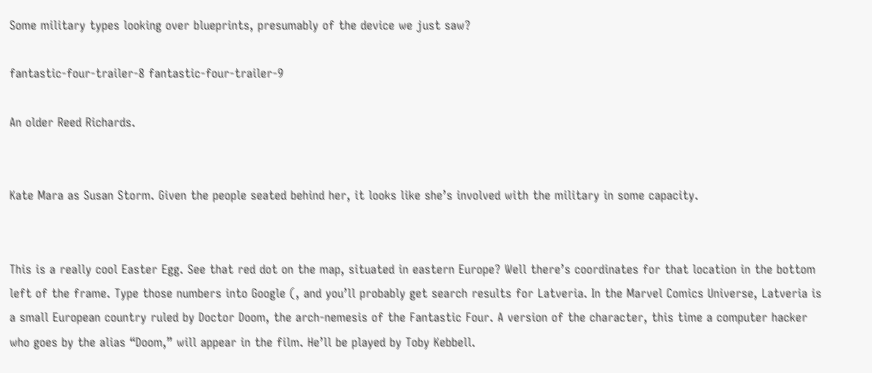Some military types looking over blueprints, presumably of the device we just saw?

fantastic-four-trailer-8 fantastic-four-trailer-9

An older Reed Richards.


Kate Mara as Susan Storm. Given the people seated behind her, it looks like she’s involved with the military in some capacity.


This is a really cool Easter Egg. See that red dot on the map, situated in eastern Europe? Well there’s coordinates for that location in the bottom left of the frame. Type those numbers into Google (, and you’ll probably get search results for Latveria. In the Marvel Comics Universe, Latveria is a small European country ruled by Doctor Doom, the arch-nemesis of the Fantastic Four. A version of the character, this time a computer hacker who goes by the alias “Doom,” will appear in the film. He’ll be played by Toby Kebbell.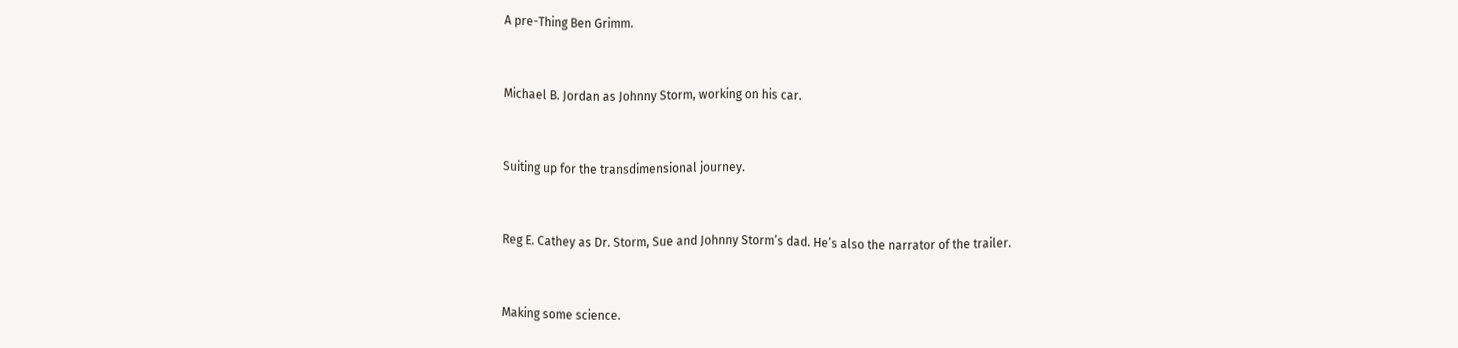A pre-Thing Ben Grimm.


Michael B. Jordan as Johnny Storm, working on his car.


Suiting up for the transdimensional journey.


Reg E. Cathey as Dr. Storm, Sue and Johnny Storm’s dad. He’s also the narrator of the trailer.


Making some science.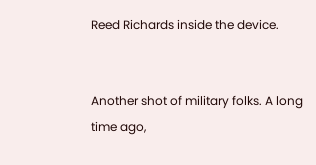Reed Richards inside the device.


Another shot of military folks. A long time ago,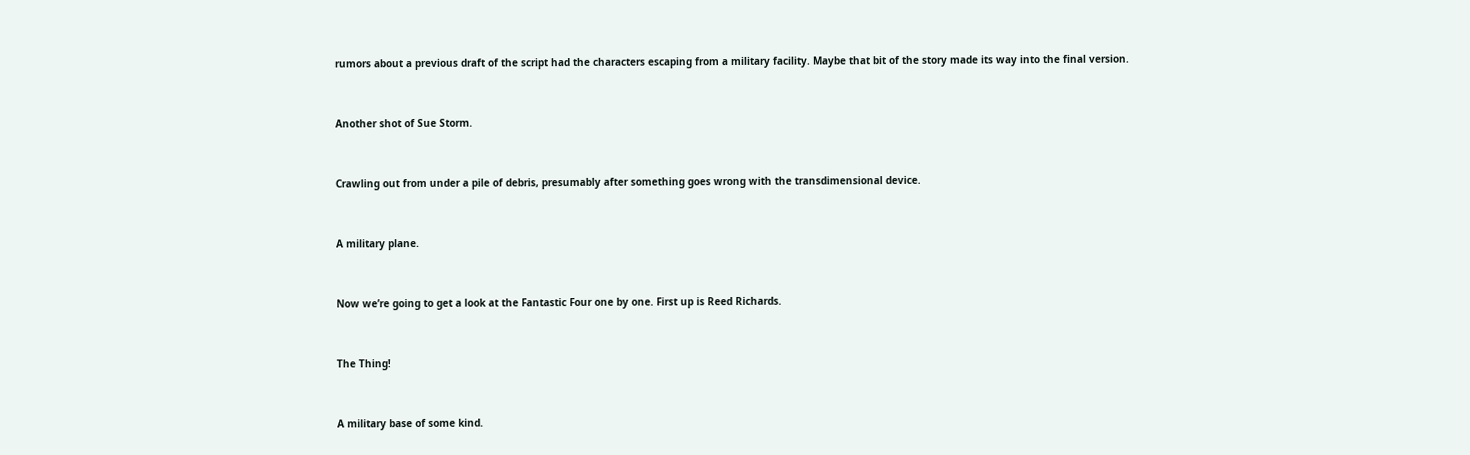rumors about a previous draft of the script had the characters escaping from a military facility. Maybe that bit of the story made its way into the final version.


Another shot of Sue Storm.


Crawling out from under a pile of debris, presumably after something goes wrong with the transdimensional device.


A military plane.


Now we’re going to get a look at the Fantastic Four one by one. First up is Reed Richards.


The Thing!


A military base of some kind.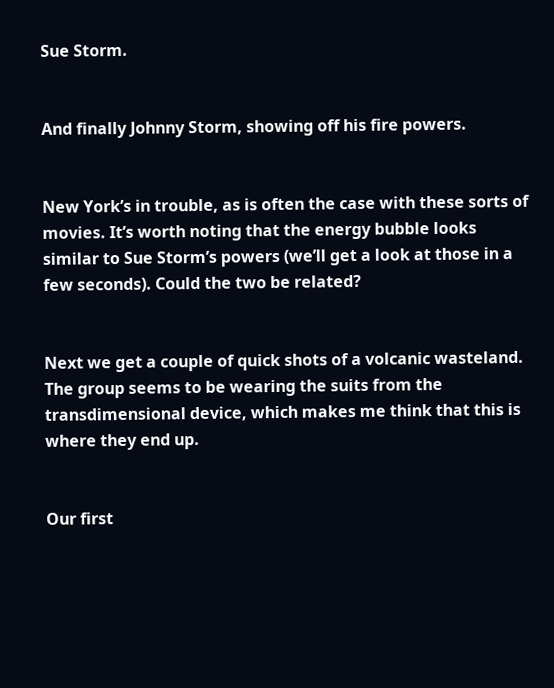Sue Storm.


And finally Johnny Storm, showing off his fire powers.


New York’s in trouble, as is often the case with these sorts of movies. It’s worth noting that the energy bubble looks similar to Sue Storm’s powers (we’ll get a look at those in a few seconds). Could the two be related?


Next we get a couple of quick shots of a volcanic wasteland. The group seems to be wearing the suits from the transdimensional device, which makes me think that this is where they end up.


Our first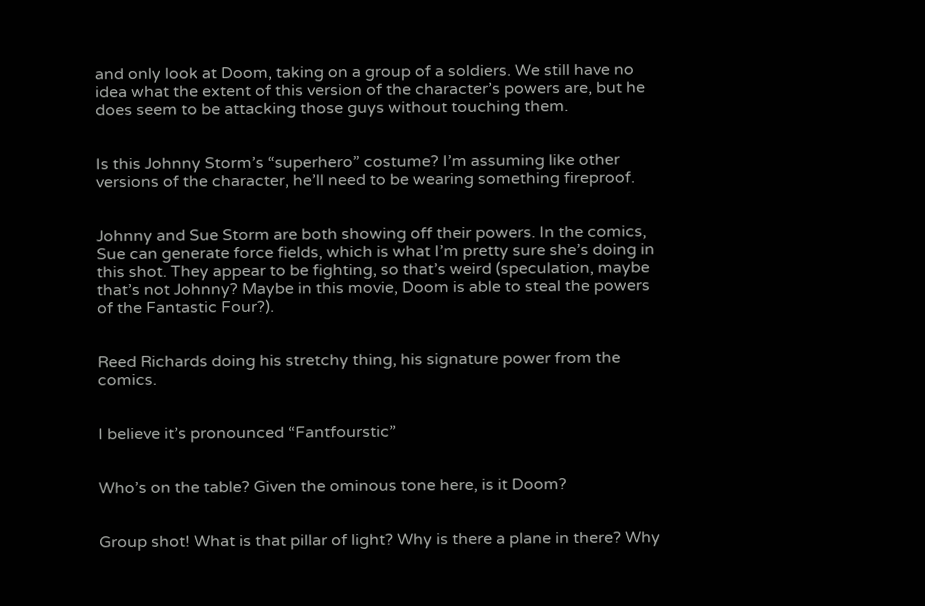and only look at Doom, taking on a group of a soldiers. We still have no idea what the extent of this version of the character’s powers are, but he does seem to be attacking those guys without touching them.


Is this Johnny Storm’s “superhero” costume? I’m assuming like other versions of the character, he’ll need to be wearing something fireproof.


Johnny and Sue Storm are both showing off their powers. In the comics, Sue can generate force fields, which is what I’m pretty sure she’s doing in this shot. They appear to be fighting, so that’s weird (speculation, maybe that’s not Johnny? Maybe in this movie, Doom is able to steal the powers of the Fantastic Four?).


Reed Richards doing his stretchy thing, his signature power from the comics.


I believe it’s pronounced “Fantfourstic”


Who’s on the table? Given the ominous tone here, is it Doom?


Group shot! What is that pillar of light? Why is there a plane in there? Why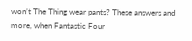won’t The Thing wear pants? These answers and more, when Fantastic Four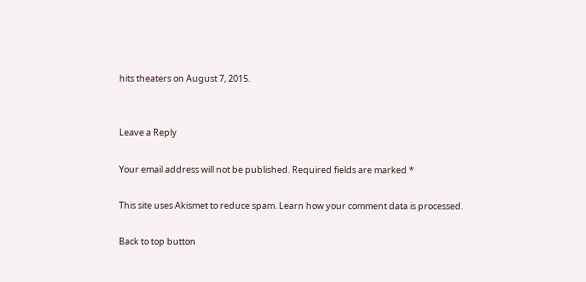hits theaters on August 7, 2015.


Leave a Reply

Your email address will not be published. Required fields are marked *

This site uses Akismet to reduce spam. Learn how your comment data is processed.

Back to top button